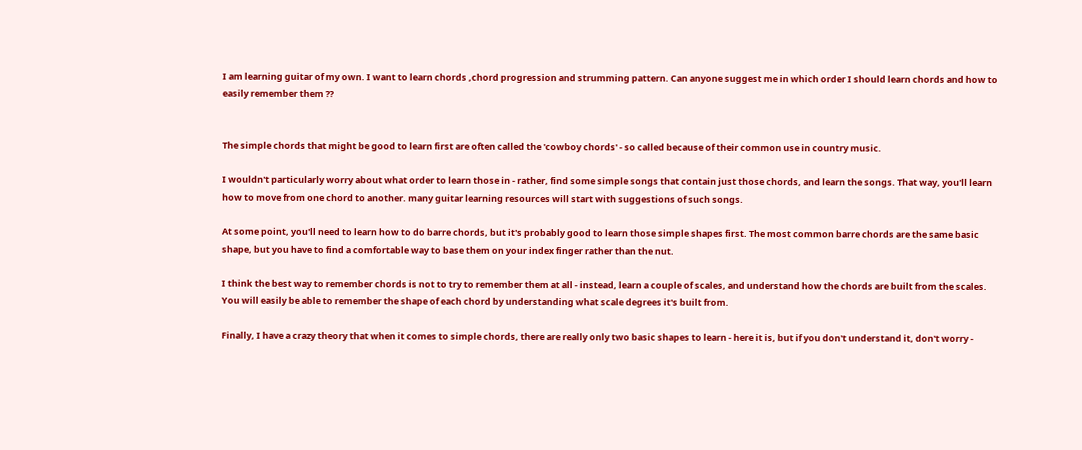I am learning guitar of my own. I want to learn chords ,chord progression and strumming pattern. Can anyone suggest me in which order I should learn chords and how to easily remember them ??


The simple chords that might be good to learn first are often called the 'cowboy chords' - so called because of their common use in country music.

I wouldn't particularly worry about what order to learn those in - rather, find some simple songs that contain just those chords, and learn the songs. That way, you'll learn how to move from one chord to another. many guitar learning resources will start with suggestions of such songs.

At some point, you'll need to learn how to do barre chords, but it's probably good to learn those simple shapes first. The most common barre chords are the same basic shape, but you have to find a comfortable way to base them on your index finger rather than the nut.

I think the best way to remember chords is not to try to remember them at all - instead, learn a couple of scales, and understand how the chords are built from the scales. You will easily be able to remember the shape of each chord by understanding what scale degrees it's built from.

Finally, I have a crazy theory that when it comes to simple chords, there are really only two basic shapes to learn - here it is, but if you don't understand it, don't worry -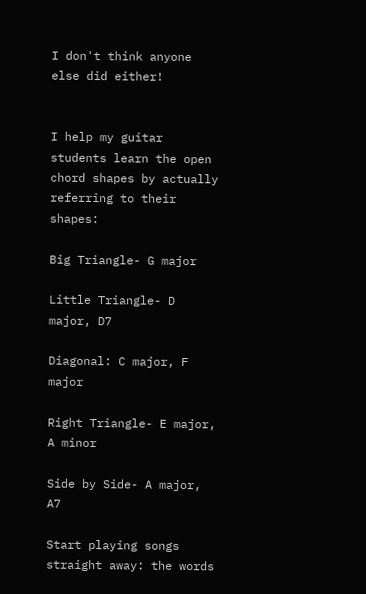I don't think anyone else did either!


I help my guitar students learn the open chord shapes by actually referring to their shapes:

Big Triangle- G major

Little Triangle- D major, D7

Diagonal: C major, F major

Right Triangle- E major, A minor

Side by Side- A major, A7

Start playing songs straight away: the words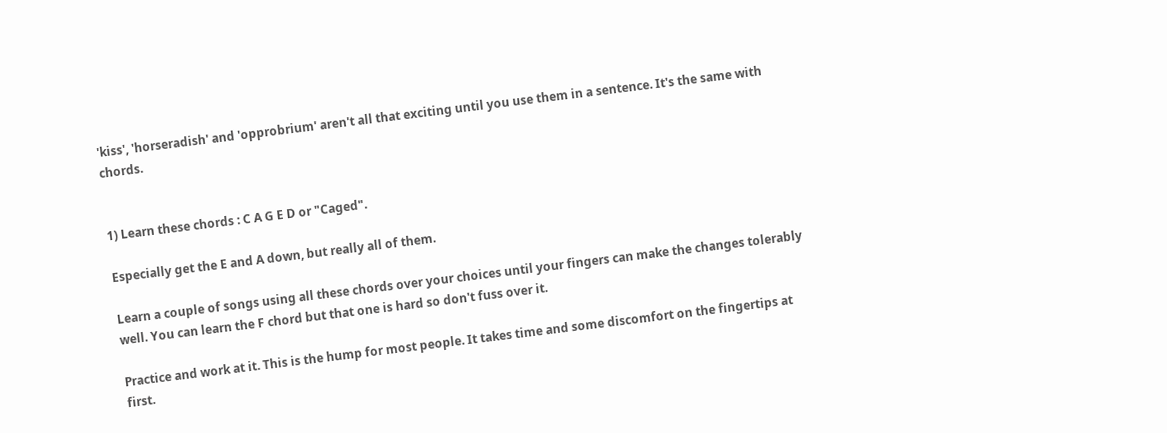'kiss', 'horseradish' and 'opprobrium' aren't all that exciting until you use them in a sentence. It's the same with chords.


1) Learn these chords : C A G E D or "Caged".

Especially get the E and A down, but really all of them.

Learn a couple of songs using all these chords over your choices until your fingers can make the changes tolerably well. You can learn the F chord but that one is hard so don't fuss over it.

Practice and work at it. This is the hump for most people. It takes time and some discomfort on the fingertips at first.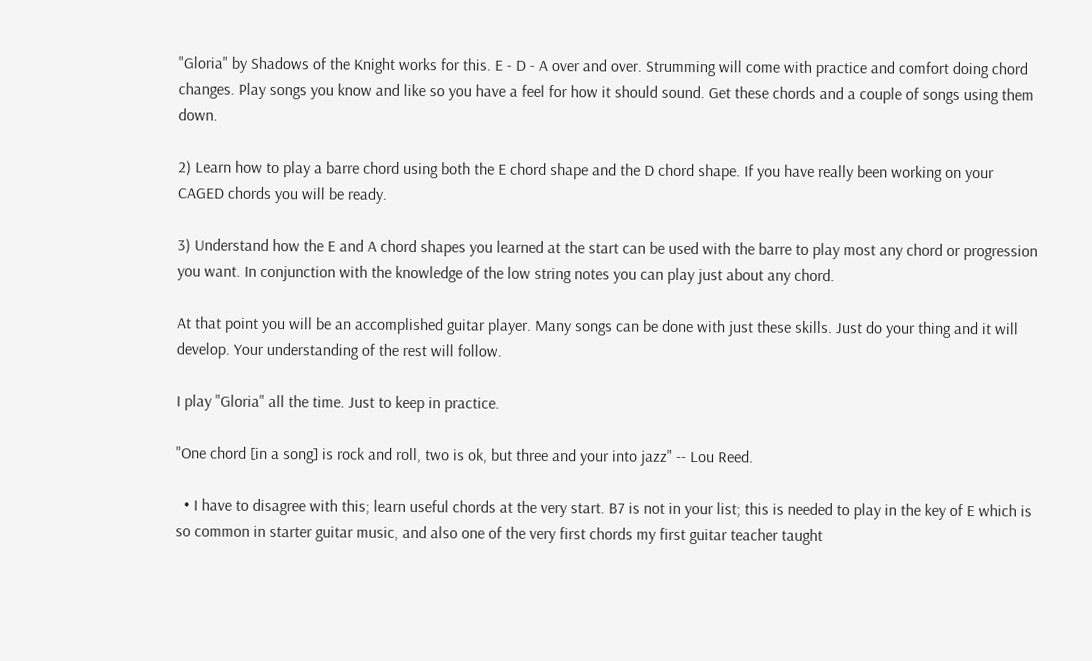"Gloria" by Shadows of the Knight works for this. E - D - A over and over. Strumming will come with practice and comfort doing chord changes. Play songs you know and like so you have a feel for how it should sound. Get these chords and a couple of songs using them down.

2) Learn how to play a barre chord using both the E chord shape and the D chord shape. If you have really been working on your CAGED chords you will be ready.

3) Understand how the E and A chord shapes you learned at the start can be used with the barre to play most any chord or progression you want. In conjunction with the knowledge of the low string notes you can play just about any chord.

At that point you will be an accomplished guitar player. Many songs can be done with just these skills. Just do your thing and it will develop. Your understanding of the rest will follow.

I play "Gloria" all the time. Just to keep in practice.

"One chord [in a song] is rock and roll, two is ok, but three and your into jazz" -- Lou Reed.

  • I have to disagree with this; learn useful chords at the very start. B7 is not in your list; this is needed to play in the key of E which is so common in starter guitar music, and also one of the very first chords my first guitar teacher taught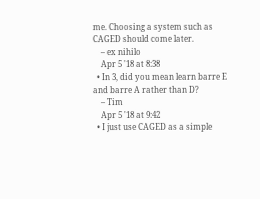me. Choosing a system such as CAGED should come later.
    – ex nihilo
    Apr 5 '18 at 8:38
  • In 3, did you mean learn barre E and barre A rather than D?
    – Tim
    Apr 5 '18 at 9:42
  • I just use CAGED as a simple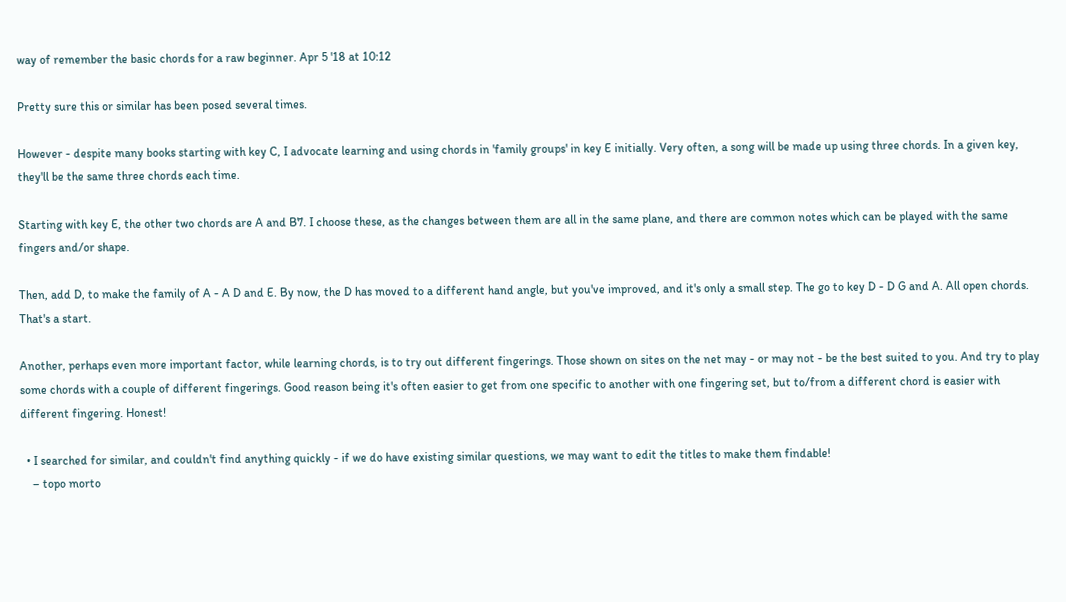way of remember the basic chords for a raw beginner. Apr 5 '18 at 10:12

Pretty sure this or similar has been posed several times.

However - despite many books starting with key C, I advocate learning and using chords in 'family groups' in key E initially. Very often, a song will be made up using three chords. In a given key, they'll be the same three chords each time.

Starting with key E, the other two chords are A and B7. I choose these, as the changes between them are all in the same plane, and there are common notes which can be played with the same fingers and/or shape.

Then, add D, to make the family of A - A D and E. By now, the D has moved to a different hand angle, but you've improved, and it's only a small step. The go to key D - D G and A. All open chords. That's a start.

Another, perhaps even more important factor, while learning chords, is to try out different fingerings. Those shown on sites on the net may - or may not - be the best suited to you. And try to play some chords with a couple of different fingerings. Good reason being it's often easier to get from one specific to another with one fingering set, but to/from a different chord is easier with different fingering. Honest!

  • I searched for similar, and couldn't find anything quickly - if we do have existing similar questions, we may want to edit the titles to make them findable!
    – topo morto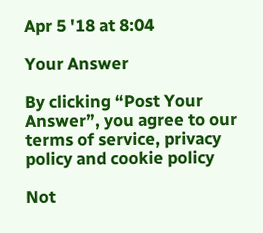Apr 5 '18 at 8:04

Your Answer

By clicking “Post Your Answer”, you agree to our terms of service, privacy policy and cookie policy

Not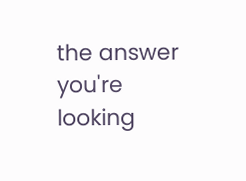the answer you're looking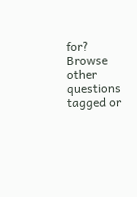for? Browse other questions tagged or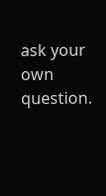ask your own question.